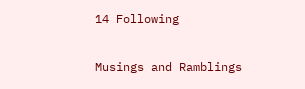14 Following

Musings and Ramblings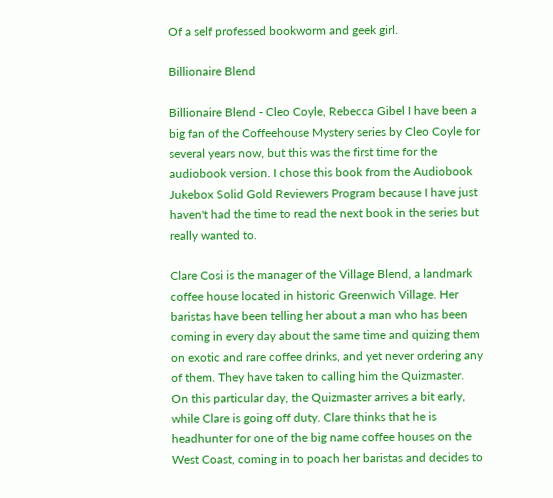Of a self professed bookworm and geek girl.

Billionaire Blend

Billionaire Blend - Cleo Coyle, Rebecca Gibel I have been a big fan of the Coffeehouse Mystery series by Cleo Coyle for several years now, but this was the first time for the audiobook version. I chose this book from the Audiobook Jukebox Solid Gold Reviewers Program because I have just haven't had the time to read the next book in the series but really wanted to.

Clare Cosi is the manager of the Village Blend, a landmark coffee house located in historic Greenwich Village. Her baristas have been telling her about a man who has been coming in every day about the same time and quizing them on exotic and rare coffee drinks, and yet never ordering any of them. They have taken to calling him the Quizmaster. On this particular day, the Quizmaster arrives a bit early, while Clare is going off duty. Clare thinks that he is headhunter for one of the big name coffee houses on the West Coast, coming in to poach her baristas and decides to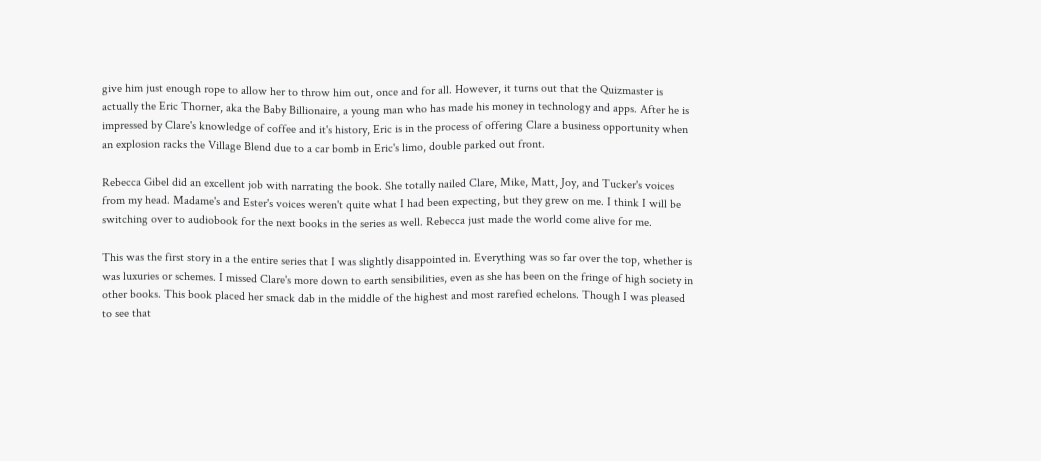give him just enough rope to allow her to throw him out, once and for all. However, it turns out that the Quizmaster is actually the Eric Thorner, aka the Baby Billionaire, a young man who has made his money in technology and apps. After he is impressed by Clare's knowledge of coffee and it's history, Eric is in the process of offering Clare a business opportunity when an explosion racks the Village Blend due to a car bomb in Eric's limo, double parked out front.

Rebecca Gibel did an excellent job with narrating the book. She totally nailed Clare, Mike, Matt, Joy, and Tucker's voices from my head. Madame's and Ester's voices weren't quite what I had been expecting, but they grew on me. I think I will be switching over to audiobook for the next books in the series as well. Rebecca just made the world come alive for me.

This was the first story in a the entire series that I was slightly disappointed in. Everything was so far over the top, whether is was luxuries or schemes. I missed Clare's more down to earth sensibilities, even as she has been on the fringe of high society in other books. This book placed her smack dab in the middle of the highest and most rarefied echelons. Though I was pleased to see that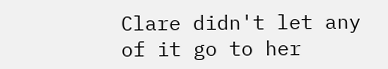Clare didn't let any of it go to her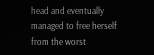head and eventually managed to free herself from the worst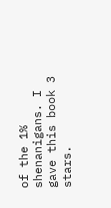of the 1% shenanigans. I gave this book 3 stars.